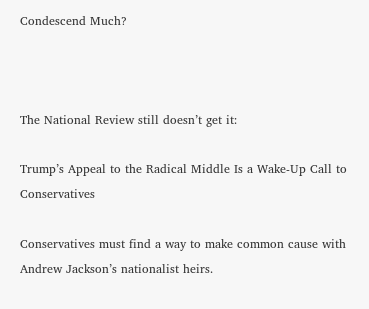Condescend Much?



The National Review still doesn’t get it:

Trump’s Appeal to the Radical Middle Is a Wake-Up Call to Conservatives

Conservatives must find a way to make common cause with Andrew Jackson’s nationalist heirs.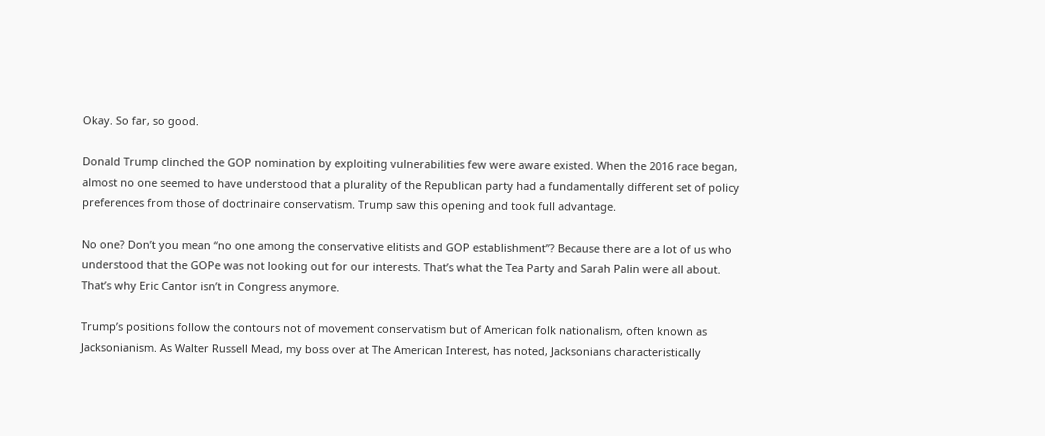Okay. So far, so good.

Donald Trump clinched the GOP nomination by exploiting vulnerabilities few were aware existed. When the 2016 race began, almost no one seemed to have understood that a plurality of the Republican party had a fundamentally different set of policy preferences from those of doctrinaire conservatism. Trump saw this opening and took full advantage.

No one? Don’t you mean “no one among the conservative elitists and GOP establishment”? Because there are a lot of us who understood that the GOPe was not looking out for our interests. That’s what the Tea Party and Sarah Palin were all about. That’s why Eric Cantor isn’t in Congress anymore.

Trump’s positions follow the contours not of movement conservatism but of American folk nationalism, often known as Jacksonianism. As Walter Russell Mead, my boss over at The American Interest, has noted, Jacksonians characteristically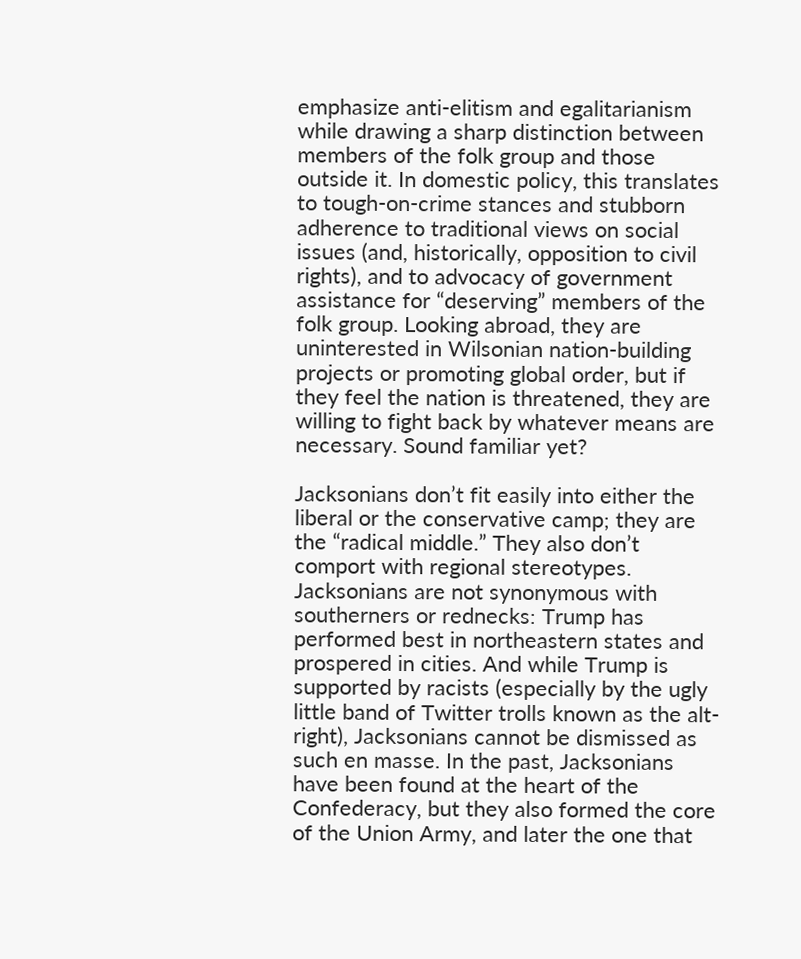emphasize anti-elitism and egalitarianism while drawing a sharp distinction between members of the folk group and those outside it. In domestic policy, this translates to tough-on-crime stances and stubborn adherence to traditional views on social issues (and, historically, opposition to civil rights), and to advocacy of government assistance for “deserving” members of the folk group. Looking abroad, they are uninterested in Wilsonian nation-building projects or promoting global order, but if they feel the nation is threatened, they are willing to fight back by whatever means are necessary. Sound familiar yet?

Jacksonians don’t fit easily into either the liberal or the conservative camp; they are the “radical middle.” They also don’t comport with regional stereotypes. Jacksonians are not synonymous with southerners or rednecks: Trump has performed best in northeastern states and prospered in cities. And while Trump is supported by racists (especially by the ugly little band of Twitter trolls known as the alt-right), Jacksonians cannot be dismissed as such en masse. In the past, Jacksonians have been found at the heart of the Confederacy, but they also formed the core of the Union Army, and later the one that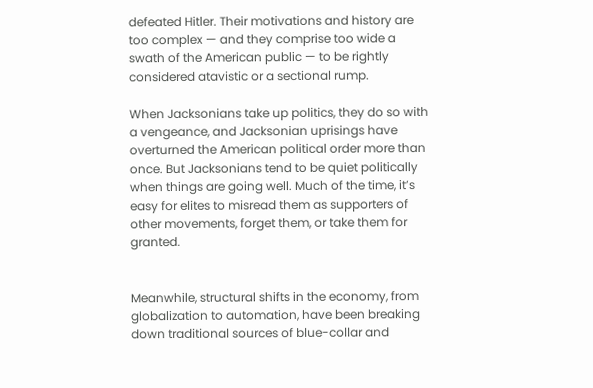defeated Hitler. Their motivations and history are too complex — and they comprise too wide a swath of the American public — to be rightly considered atavistic or a sectional rump.

When Jacksonians take up politics, they do so with a vengeance, and Jacksonian uprisings have overturned the American political order more than once. But Jacksonians tend to be quiet politically when things are going well. Much of the time, it’s easy for elites to misread them as supporters of other movements, forget them, or take them for granted.


Meanwhile, structural shifts in the economy, from globalization to automation, have been breaking down traditional sources of blue-collar and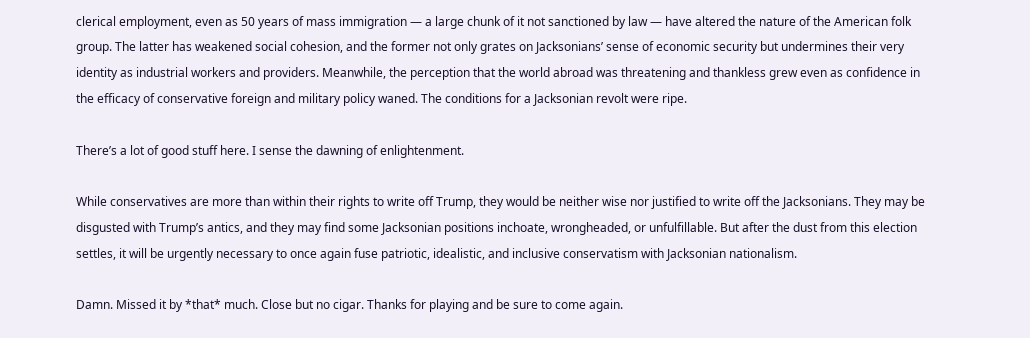clerical employment, even as 50 years of mass immigration — a large chunk of it not sanctioned by law — have altered the nature of the American folk group. The latter has weakened social cohesion, and the former not only grates on Jacksonians’ sense of economic security but undermines their very identity as industrial workers and providers. Meanwhile, the perception that the world abroad was threatening and thankless grew even as confidence in the efficacy of conservative foreign and military policy waned. The conditions for a Jacksonian revolt were ripe.

There’s a lot of good stuff here. I sense the dawning of enlightenment.

While conservatives are more than within their rights to write off Trump, they would be neither wise nor justified to write off the Jacksonians. They may be disgusted with Trump’s antics, and they may find some Jacksonian positions inchoate, wrongheaded, or unfulfillable. But after the dust from this election settles, it will be urgently necessary to once again fuse patriotic, idealistic, and inclusive conservatism with Jacksonian nationalism.

Damn. Missed it by *that* much. Close but no cigar. Thanks for playing and be sure to come again.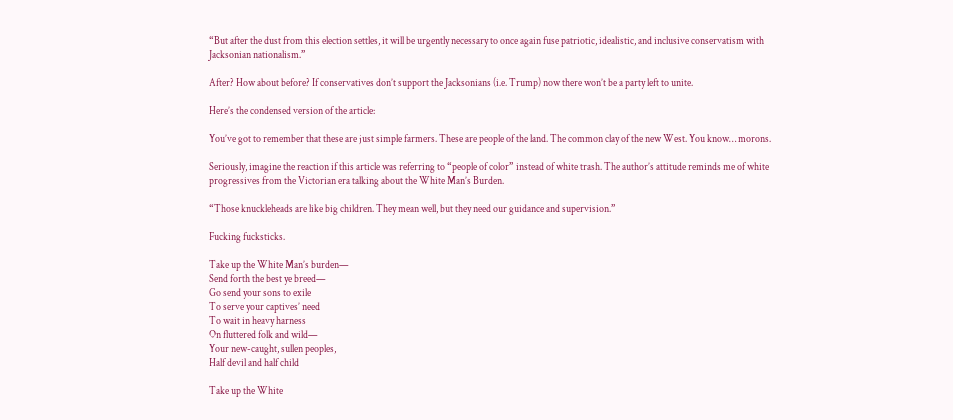“But after the dust from this election settles, it will be urgently necessary to once again fuse patriotic, idealistic, and inclusive conservatism with Jacksonian nationalism.”

After? How about before? If conservatives don’t support the Jacksonians (i.e. Trump) now there won’t be a party left to unite.

Here’s the condensed version of the article:

You’ve got to remember that these are just simple farmers. These are people of the land. The common clay of the new West. You know… morons.

Seriously, imagine the reaction if this article was referring to “people of color” instead of white trash. The author’s attitude reminds me of white progressives from the Victorian era talking about the White Man’s Burden.

“Those knuckleheads are like big children. They mean well, but they need our guidance and supervision.”

Fucking fucksticks.

Take up the White Man’s burden—
Send forth the best ye breed—
Go send your sons to exile
To serve your captives’ need
To wait in heavy harness
On fluttered folk and wild—
Your new-caught, sullen peoples,
Half devil and half child

Take up the White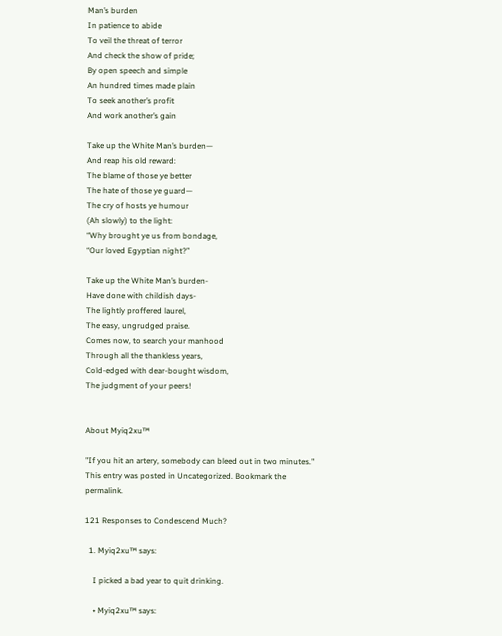Man’s burden
In patience to abide
To veil the threat of terror
And check the show of pride;
By open speech and simple
An hundred times made plain
To seek another’s profit
And work another’s gain

Take up the White Man’s burden—
And reap his old reward:
The blame of those ye better
The hate of those ye guard—
The cry of hosts ye humour
(Ah slowly) to the light:
“Why brought ye us from bondage,
“Our loved Egyptian night?”

Take up the White Man’s burden-
Have done with childish days-
The lightly proffered laurel,
The easy, ungrudged praise.
Comes now, to search your manhood
Through all the thankless years,
Cold-edged with dear-bought wisdom,
The judgment of your peers!


About Myiq2xu™

"If you hit an artery, somebody can bleed out in two minutes."
This entry was posted in Uncategorized. Bookmark the permalink.

121 Responses to Condescend Much?

  1. Myiq2xu™ says:

    I picked a bad year to quit drinking.

    • Myiq2xu™ says: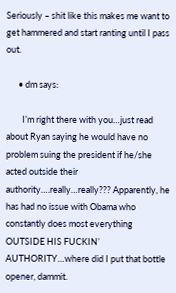Seriously – shit like this makes me want to get hammered and start ranting until I pass out.

      • dm says:

        I’m right there with you…just read about Ryan saying he would have no problem suing the president if he/she acted outside their authority….really…really??? Apparently, he has had no issue with Obama who constantly does most everything OUTSIDE HIS FUCKIN’ AUTHORITY…where did I put that bottle opener, dammit.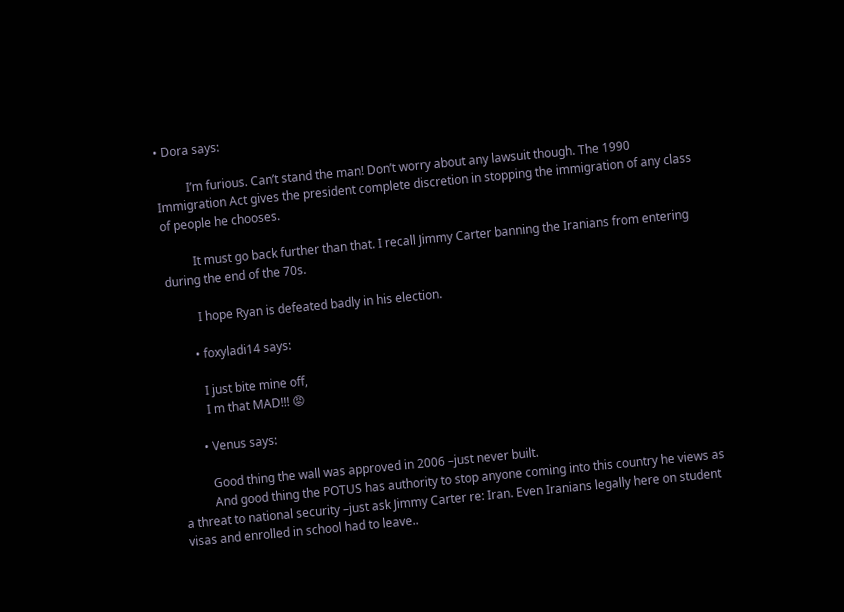• Dora says:

          I’m furious. Can’t stand the man! Don’t worry about any lawsuit though. The 1990 Immigration Act gives the president complete discretion in stopping the immigration of any class of people he chooses.

          It must go back further than that. I recall Jimmy Carter banning the Iranians from entering during the end of the 70s.

          I hope Ryan is defeated badly in his election.

        • foxyladi14 says:

          I just bite mine off,
          I m that MAD!!! 😡

        • Venus says:

          Good thing the wall was approved in 2006 –just never built.
          And good thing the POTUS has authority to stop anyone coming into this country he views as a threat to national security –just ask Jimmy Carter re: Iran. Even Iranians legally here on student visas and enrolled in school had to leave..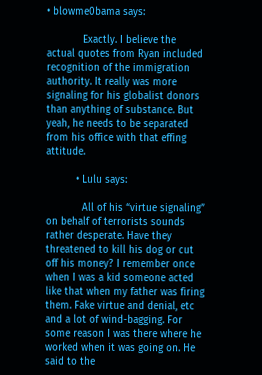• blowme0bama says:

            Exactly. I believe the actual quotes from Ryan included recognition of the immigration authority. It really was more signaling for his globalist donors than anything of substance. But yeah, he needs to be separated from his office with that effing attitude.

          • Lulu says:

            All of his “virtue signaling” on behalf of terrorists sounds rather desperate. Have they threatened to kill his dog or cut off his money? I remember once when I was a kid someone acted like that when my father was firing them. Fake virtue and denial, etc and a lot of wind-bagging. For some reason I was there where he worked when it was going on. He said to the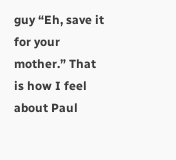guy “Eh, save it for your mother.” That is how I feel about Paul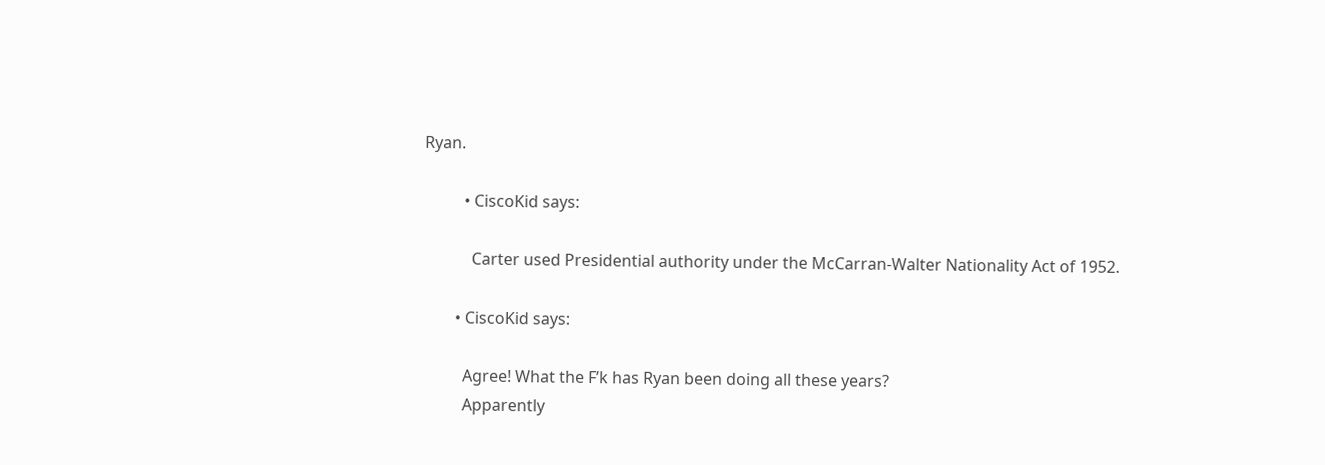Ryan.

          • CiscoKid says:

            Carter used Presidential authority under the McCarran-Walter Nationality Act of 1952.

        • CiscoKid says:

          Agree! What the F’k has Ryan been doing all these years?
          Apparently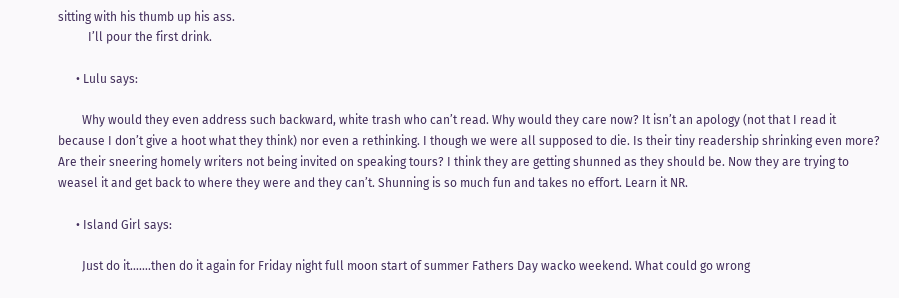sitting with his thumb up his ass.
          I’ll pour the first drink.

      • Lulu says:

        Why would they even address such backward, white trash who can’t read. Why would they care now? It isn’t an apology (not that I read it because I don’t give a hoot what they think) nor even a rethinking. I though we were all supposed to die. Is their tiny readership shrinking even more? Are their sneering homely writers not being invited on speaking tours? I think they are getting shunned as they should be. Now they are trying to weasel it and get back to where they were and they can’t. Shunning is so much fun and takes no effort. Learn it NR.

      • Island Girl says:

        Just do it…….then do it again for Friday night full moon start of summer Fathers Day wacko weekend. What could go wrong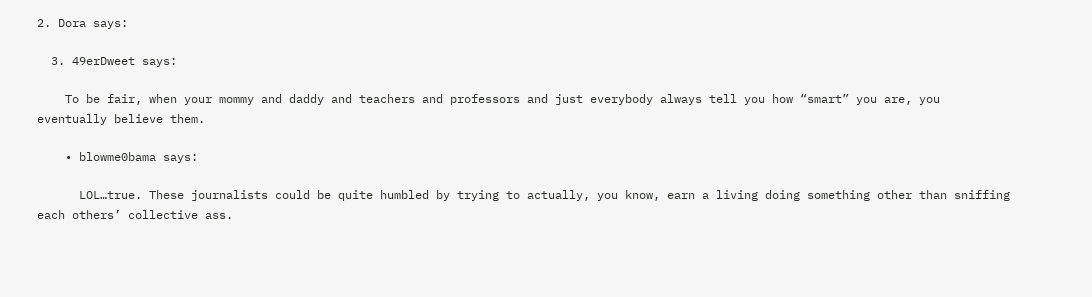2. Dora says:

  3. 49erDweet says:

    To be fair, when your mommy and daddy and teachers and professors and just everybody always tell you how “smart” you are, you eventually believe them.

    • blowme0bama says:

      LOL…true. These journalists could be quite humbled by trying to actually, you know, earn a living doing something other than sniffing each others’ collective ass.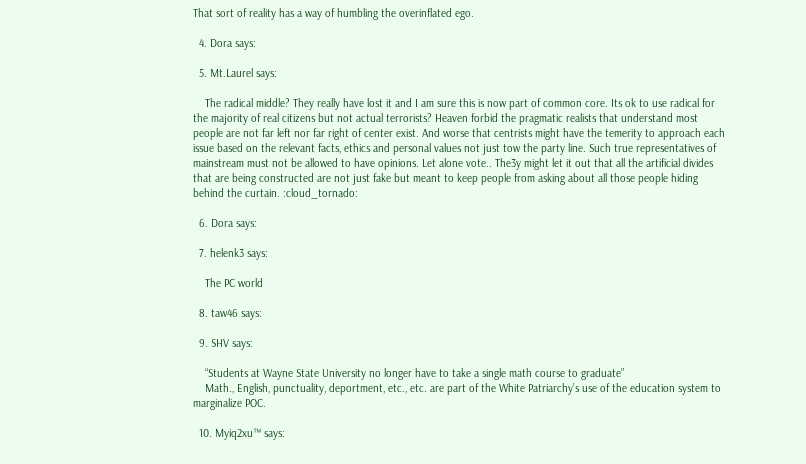That sort of reality has a way of humbling the overinflated ego.

  4. Dora says:

  5. Mt.Laurel says:

    The radical middle? They really have lost it and I am sure this is now part of common core. Its ok to use radical for the majority of real citizens but not actual terrorists? Heaven forbid the pragmatic realists that understand most people are not far left nor far right of center exist. And worse that centrists might have the temerity to approach each issue based on the relevant facts, ethics and personal values not just tow the party line. Such true representatives of mainstream must not be allowed to have opinions. Let alone vote.. The3y might let it out that all the artificial divides that are being constructed are not just fake but meant to keep people from asking about all those people hiding behind the curtain. :cloud_tornado:

  6. Dora says:

  7. helenk3 says:

    The PC world

  8. taw46 says:

  9. SHV says:

    “Students at Wayne State University no longer have to take a single math course to graduate”
    Math., English, punctuality, deportment, etc., etc. are part of the White Patriarchy’s use of the education system to marginalize POC.

  10. Myiq2xu™ says: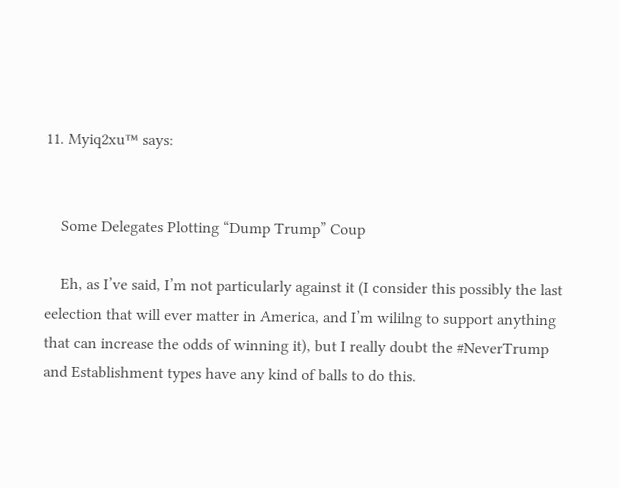11. Myiq2xu™ says:


    Some Delegates Plotting “Dump Trump” Coup

    Eh, as I’ve said, I’m not particularly against it (I consider this possibly the last eelection that will ever matter in America, and I’m wililng to support anything that can increase the odds of winning it), but I really doubt the #NeverTrump and Establishment types have any kind of balls to do this.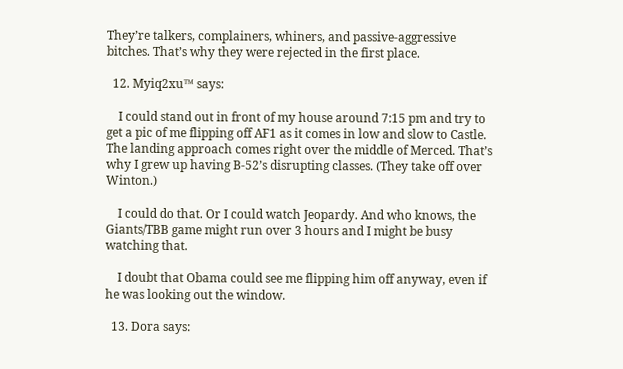They’re talkers, complainers, whiners, and passive-aggressive bitches. That’s why they were rejected in the first place.

  12. Myiq2xu™ says:

    I could stand out in front of my house around 7:15 pm and try to get a pic of me flipping off AF1 as it comes in low and slow to Castle. The landing approach comes right over the middle of Merced. That’s why I grew up having B-52’s disrupting classes. (They take off over Winton.)

    I could do that. Or I could watch Jeopardy. And who knows, the Giants/TBB game might run over 3 hours and I might be busy watching that.

    I doubt that Obama could see me flipping him off anyway, even if he was looking out the window.

  13. Dora says: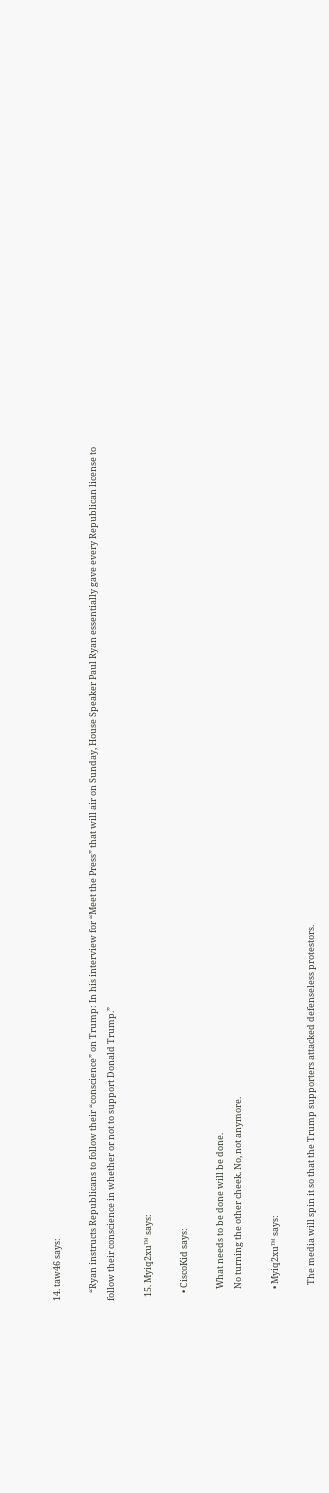14. taw46 says:

    “Ryan instructs Republicans to follow their “conscience” on Trump: In his interview for “Meet the Press” that will air on Sunday, House Speaker Paul Ryan essentially gave every Republican license to follow their conscience in whether or not to support Donald Trump.”

  15. Myiq2xu™ says:

    • CiscoKid says:

      What needs to be done will be done.
      No turning the other cheek. No, not anymore.

      • Myiq2xu™ says:

        The media will spin it so that the Trump supporters attacked defenseless protestors.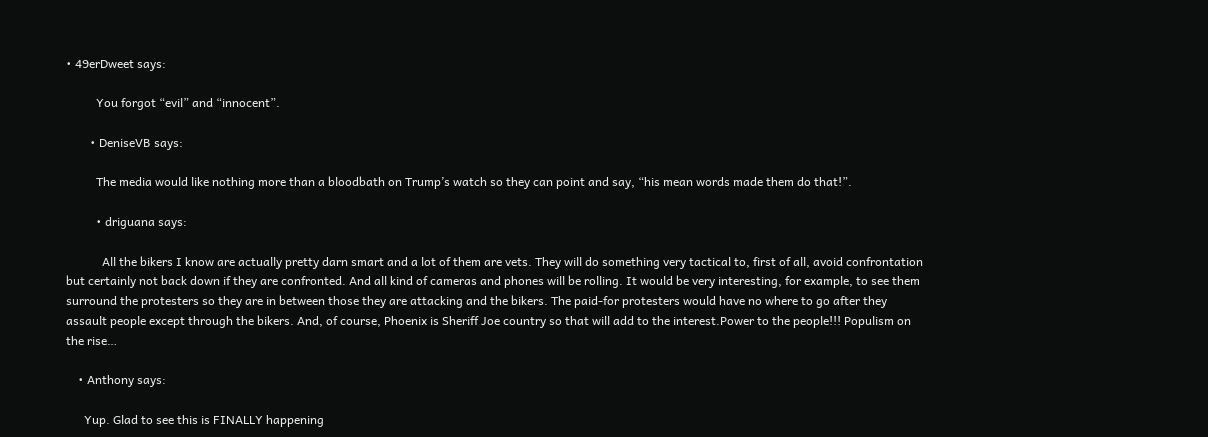• 49erDweet says:

          You forgot “evil” and “innocent”.

        • DeniseVB says:

          The media would like nothing more than a bloodbath on Trump’s watch so they can point and say, “his mean words made them do that!”.

          • driguana says:

            All the bikers I know are actually pretty darn smart and a lot of them are vets. They will do something very tactical to, first of all, avoid confrontation but certainly not back down if they are confronted. And all kind of cameras and phones will be rolling. It would be very interesting, for example, to see them surround the protesters so they are in between those they are attacking and the bikers. The paid-for protesters would have no where to go after they assault people except through the bikers. And, of course, Phoenix is Sheriff Joe country so that will add to the interest.Power to the people!!! Populism on the rise…

    • Anthony says:

      Yup. Glad to see this is FINALLY happening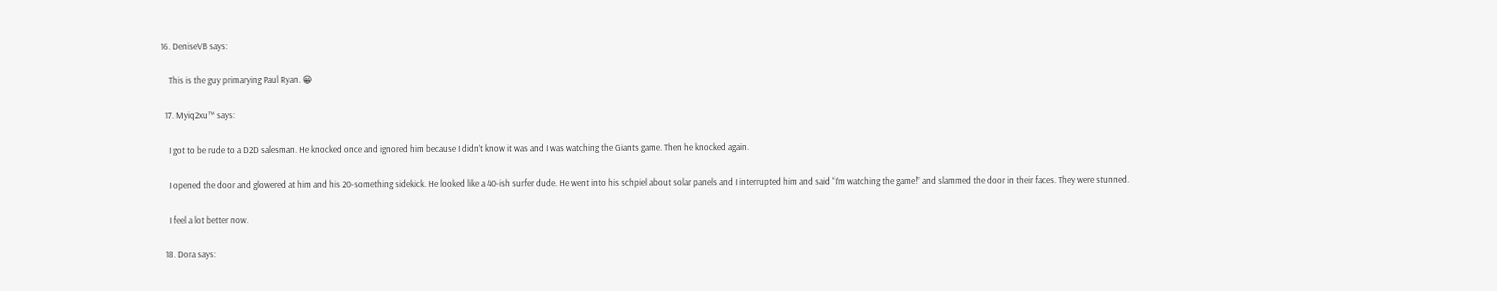16. DeniseVB says:

    This is the guy primarying Paul Ryan. 😀

  17. Myiq2xu™ says:

    I got to be rude to a D2D salesman. He knocked once and ignored him because I didn’t know it was and I was watching the Giants game. Then he knocked again.

    I opened the door and glowered at him and his 20-something sidekick. He looked like a 40-ish surfer dude. He went into his schpiel about solar panels and I interrupted him and said “I’m watching the game!” and slammed the door in their faces. They were stunned.

    I feel a lot better now.

  18. Dora says: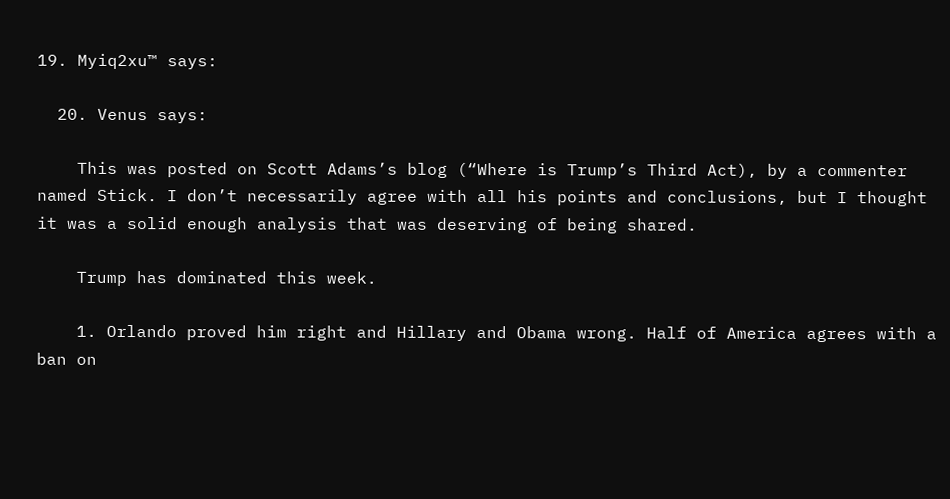19. Myiq2xu™ says:

  20. Venus says:

    This was posted on Scott Adams’s blog (“Where is Trump’s Third Act), by a commenter named Stick. I don’t necessarily agree with all his points and conclusions, but I thought it was a solid enough analysis that was deserving of being shared.

    Trump has dominated this week.

    1. Orlando proved him right and Hillary and Obama wrong. Half of America agrees with a ban on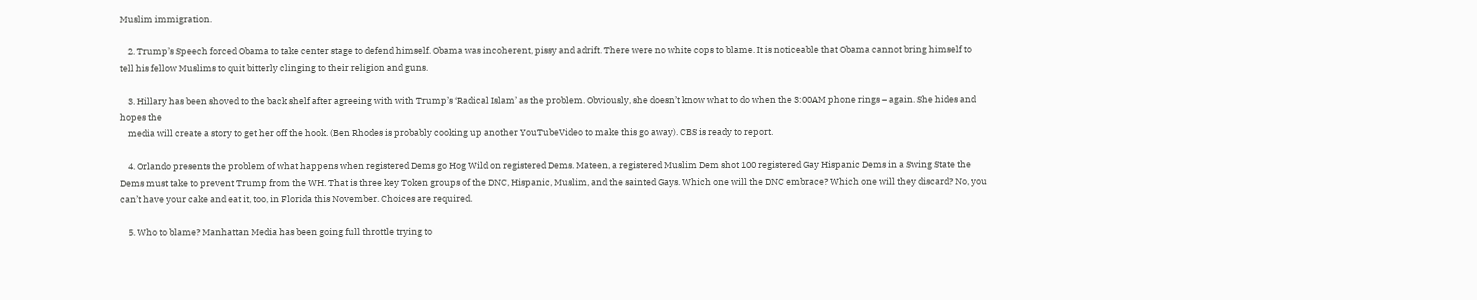Muslim immigration.

    2. Trump’s Speech forced Obama to take center stage to defend himself. Obama was incoherent, pissy and adrift. There were no white cops to blame. It is noticeable that Obama cannot bring himself to tell his fellow Muslims to quit bitterly clinging to their religion and guns.

    3. Hillary has been shoved to the back shelf after agreeing with with Trump’s ‘Radical Islam’ as the problem. Obviously, she doesn’t know what to do when the 3:00AM phone rings – again. She hides and hopes the
    media will create a story to get her off the hook. (Ben Rhodes is probably cooking up another YouTubeVideo to make this go away). CBS is ready to report.

    4. Orlando presents the problem of what happens when registered Dems go Hog Wild on registered Dems. Mateen, a registered Muslim Dem shot 100 registered Gay Hispanic Dems in a Swing State the Dems must take to prevent Trump from the WH. That is three key Token groups of the DNC, Hispanic, Muslim, and the sainted Gays. Which one will the DNC embrace? Which one will they discard? No, you can’t have your cake and eat it, too, in Florida this November. Choices are required.

    5. Who to blame? Manhattan Media has been going full throttle trying to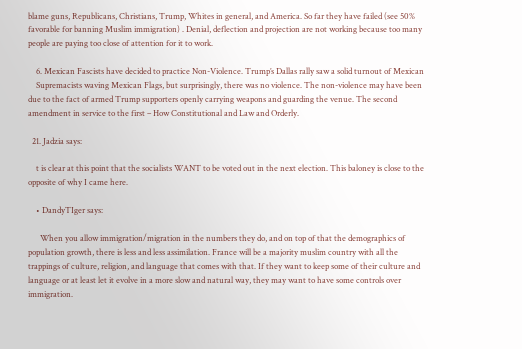blame guns, Republicans, Christians, Trump, Whites in general, and America. So far they have failed (see 50% favorable for banning Muslim immigration) . Denial, deflection and projection are not working because too many people are paying too close of attention for it to work.

    6. Mexican Fascists have decided to practice Non-Violence. Trump’s Dallas rally saw a solid turnout of Mexican
    Supremacists waving Mexican Flags, but surprisingly, there was no violence. The non-violence may have been due to the fact of armed Trump supporters openly carrying weapons and guarding the venue. The second amendment in service to the first – How Constitutional and Law and Orderly.

  21. Jadzia says:

    t is clear at this point that the socialists WANT to be voted out in the next election. This baloney is close to the opposite of why I came here.

    • DandyTIger says:

      When you allow immigration/migration in the numbers they do, and on top of that the demographics of population growth, there is less and less assimilation. France will be a majority muslim country with all the trappings of culture, religion, and language that comes with that. If they want to keep some of their culture and language or at least let it evolve in a more slow and natural way, they may want to have some controls over immigration.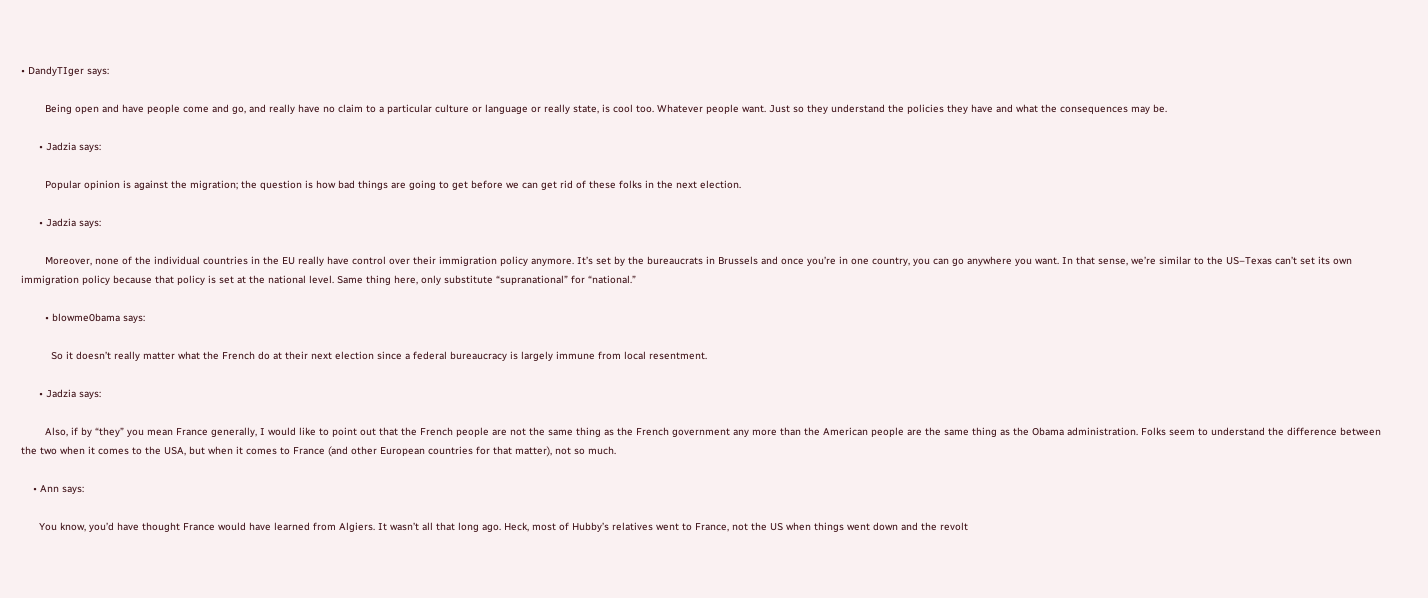• DandyTIger says:

        Being open and have people come and go, and really have no claim to a particular culture or language or really state, is cool too. Whatever people want. Just so they understand the policies they have and what the consequences may be.

      • Jadzia says:

        Popular opinion is against the migration; the question is how bad things are going to get before we can get rid of these folks in the next election.

      • Jadzia says:

        Moreover, none of the individual countries in the EU really have control over their immigration policy anymore. It’s set by the bureaucrats in Brussels and once you’re in one country, you can go anywhere you want. In that sense, we’re similar to the US–Texas can’t set its own immigration policy because that policy is set at the national level. Same thing here, only substitute “supranational” for “national.”

        • blowme0bama says:

          So it doesn’t really matter what the French do at their next election since a federal bureaucracy is largely immune from local resentment.

      • Jadzia says:

        Also, if by “they” you mean France generally, I would like to point out that the French people are not the same thing as the French government any more than the American people are the same thing as the Obama administration. Folks seem to understand the difference between the two when it comes to the USA, but when it comes to France (and other European countries for that matter), not so much.

    • Ann says:

      You know, you’d have thought France would have learned from Algiers. It wasn’t all that long ago. Heck, most of Hubby’s relatives went to France, not the US when things went down and the revolt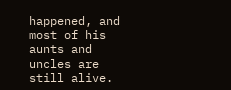happened, and most of his aunts and uncles are still alive.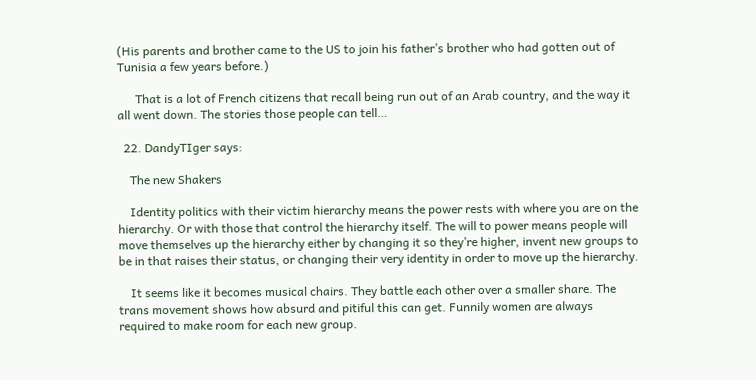(His parents and brother came to the US to join his father’s brother who had gotten out of Tunisia a few years before.)

      That is a lot of French citizens that recall being run out of an Arab country, and the way it all went down. The stories those people can tell…

  22. DandyTIger says:

    The new Shakers

    Identity politics with their victim hierarchy means the power rests with where you are on the hierarchy. Or with those that control the hierarchy itself. The will to power means people will move themselves up the hierarchy either by changing it so they’re higher, invent new groups to be in that raises their status, or changing their very identity in order to move up the hierarchy.

    It seems like it becomes musical chairs. They battle each other over a smaller share. The trans movement shows how absurd and pitiful this can get. Funnily women are always required to make room for each new group.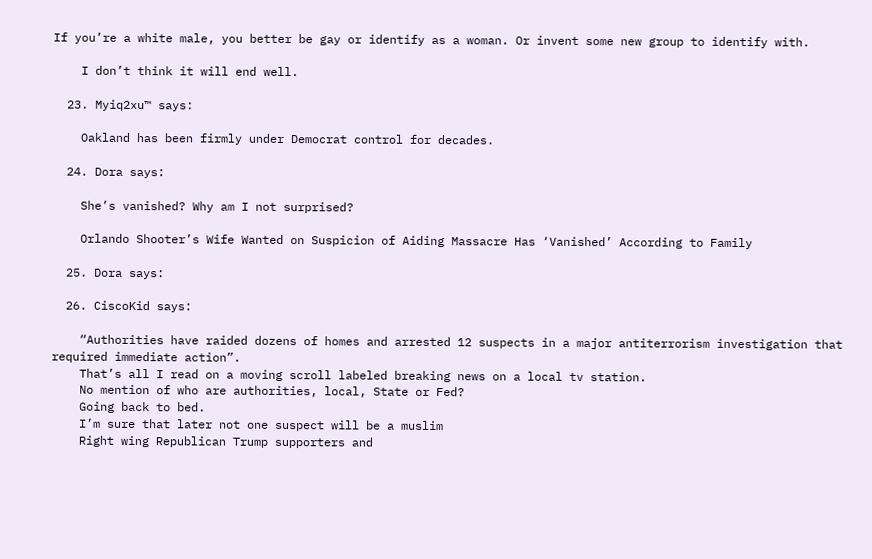If you’re a white male, you better be gay or identify as a woman. Or invent some new group to identify with.

    I don’t think it will end well.

  23. Myiq2xu™ says:

    Oakland has been firmly under Democrat control for decades.

  24. Dora says:

    She’s vanished? Why am I not surprised?

    Orlando Shooter’s Wife Wanted on Suspicion of Aiding Massacre Has ‘Vanished’ According to Family

  25. Dora says:

  26. CiscoKid says:

    “Authorities have raided dozens of homes and arrested 12 suspects in a major antiterrorism investigation that required immediate action”.
    That’s all I read on a moving scroll labeled breaking news on a local tv station.
    No mention of who are authorities, local, State or Fed?
    Going back to bed.
    I’m sure that later not one suspect will be a muslim
    Right wing Republican Trump supporters and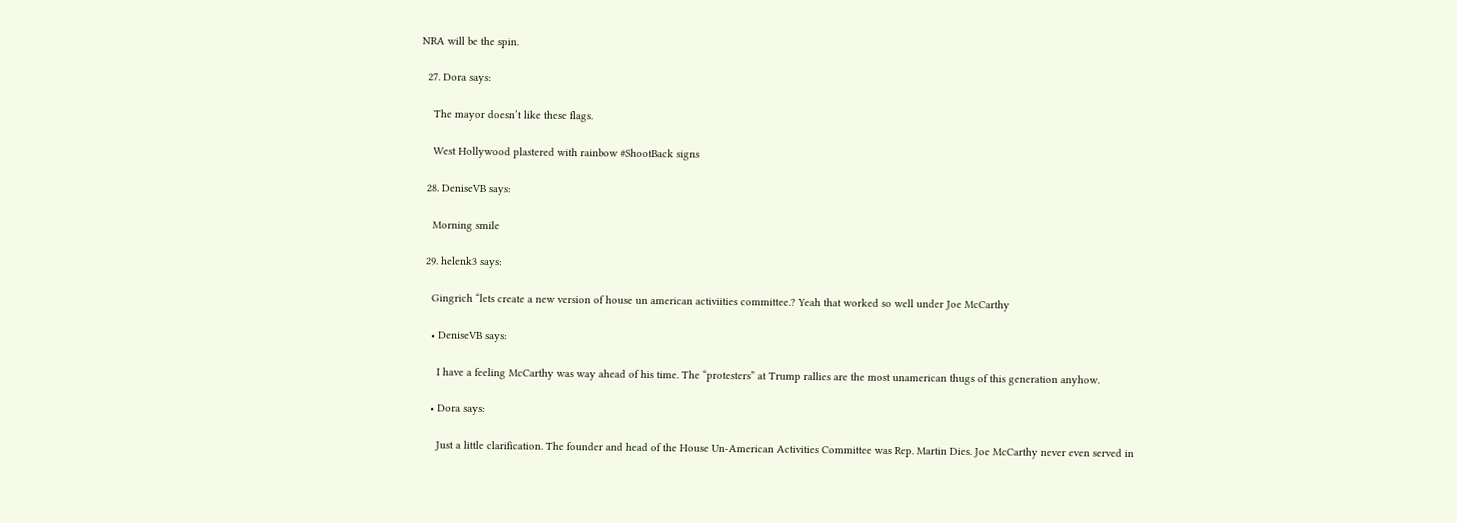NRA will be the spin.

  27. Dora says:

    The mayor doesn’t like these flags.

    West Hollywood plastered with rainbow #ShootBack signs

  28. DeniseVB says:

    Morning smile

  29. helenk3 says:

    Gingrich “lets create a new version of house un american activiities committee.? Yeah that worked so well under Joe McCarthy

    • DeniseVB says:

      I have a feeling McCarthy was way ahead of his time. The “protesters” at Trump rallies are the most unamerican thugs of this generation anyhow.

    • Dora says:

      Just a little clarification. The founder and head of the House Un-American Activities Committee was Rep. Martin Dies. Joe McCarthy never even served in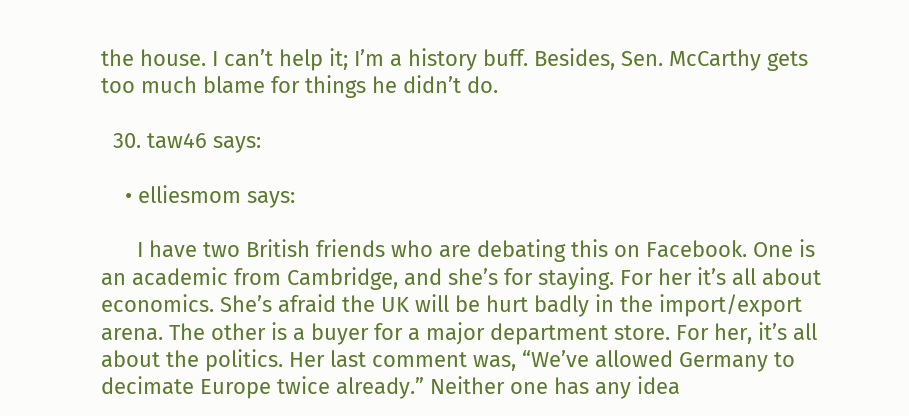the house. I can’t help it; I’m a history buff. Besides, Sen. McCarthy gets too much blame for things he didn’t do.

  30. taw46 says:

    • elliesmom says:

      I have two British friends who are debating this on Facebook. One is an academic from Cambridge, and she’s for staying. For her it’s all about economics. She’s afraid the UK will be hurt badly in the import/export arena. The other is a buyer for a major department store. For her, it’s all about the politics. Her last comment was, “We’ve allowed Germany to decimate Europe twice already.” Neither one has any idea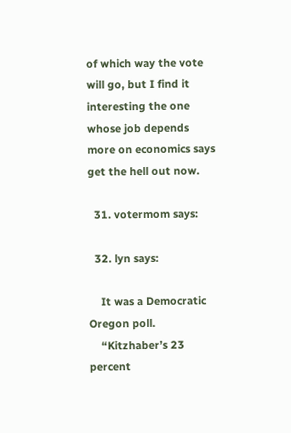of which way the vote will go, but I find it interesting the one whose job depends more on economics says get the hell out now.

  31. votermom says:

  32. lyn says:

    It was a Democratic Oregon poll.
    “Kitzhaber’s 23 percent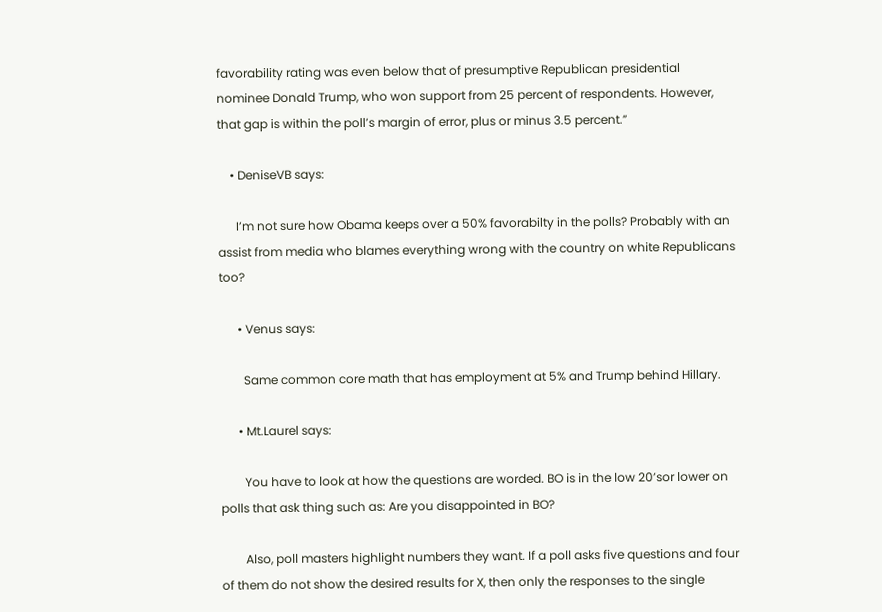favorability rating was even below that of presumptive Republican presidential nominee Donald Trump, who won support from 25 percent of respondents. However, that gap is within the poll’s margin of error, plus or minus 3.5 percent.”

    • DeniseVB says:

      I’m not sure how Obama keeps over a 50% favorabilty in the polls? Probably with an assist from media who blames everything wrong with the country on white Republicans too?

      • Venus says:

        Same common core math that has employment at 5% and Trump behind Hillary.

      • Mt.Laurel says:

        You have to look at how the questions are worded. BO is in the low 20’sor lower on polls that ask thing such as: Are you disappointed in BO?

        Also, poll masters highlight numbers they want. If a poll asks five questions and four of them do not show the desired results for X, then only the responses to the single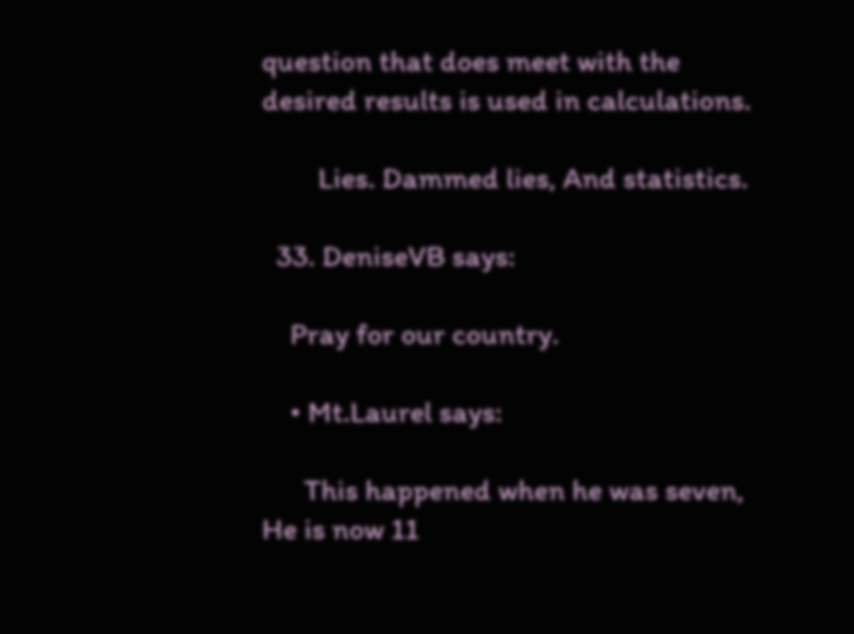question that does meet with the desired results is used in calculations.

        Lies. Dammed lies, And statistics.

  33. DeniseVB says:

    Pray for our country.

    • Mt.Laurel says:

      This happened when he was seven, He is now 11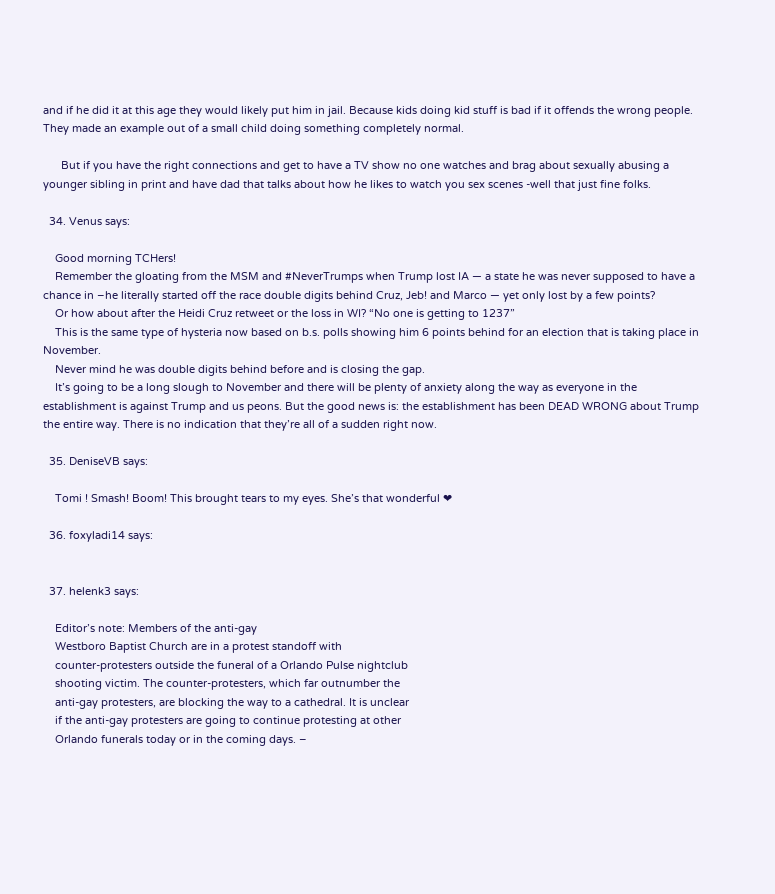and if he did it at this age they would likely put him in jail. Because kids doing kid stuff is bad if it offends the wrong people. They made an example out of a small child doing something completely normal.

      But if you have the right connections and get to have a TV show no one watches and brag about sexually abusing a younger sibling in print and have dad that talks about how he likes to watch you sex scenes -well that just fine folks.

  34. Venus says:

    Good morning TCHers!
    Remember the gloating from the MSM and #NeverTrumps when Trump lost IA — a state he was never supposed to have a chance in –he literally started off the race double digits behind Cruz, Jeb! and Marco — yet only lost by a few points?
    Or how about after the Heidi Cruz retweet or the loss in WI? “No one is getting to 1237”
    This is the same type of hysteria now based on b.s. polls showing him 6 points behind for an election that is taking place in November.
    Never mind he was double digits behind before and is closing the gap.
    It’s going to be a long slough to November and there will be plenty of anxiety along the way as everyone in the establishment is against Trump and us peons. But the good news is: the establishment has been DEAD WRONG about Trump the entire way. There is no indication that they’re all of a sudden right now.

  35. DeniseVB says:

    Tomi ! Smash! Boom! This brought tears to my eyes. She’s that wonderful ❤

  36. foxyladi14 says:


  37. helenk3 says:

    Editor’s note: Members of the anti-gay
    Westboro Baptist Church are in a protest standoff with
    counter-protesters outside the funeral of a Orlando Pulse nightclub
    shooting victim. The counter-protesters, which far outnumber the
    anti-gay protesters, are blocking the way to a cathedral. It is unclear
    if the anti-gay protesters are going to continue protesting at other
    Orlando funerals today or in the coming days. –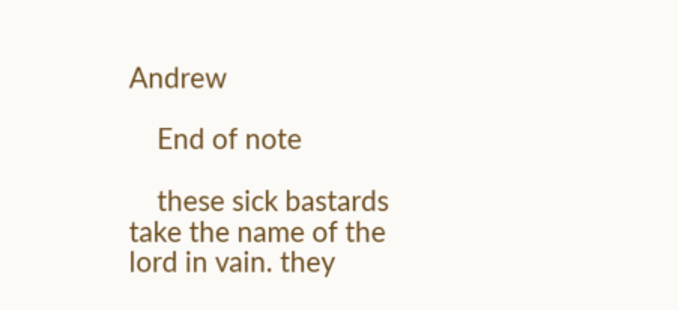Andrew

    End of note

    these sick bastards take the name of the lord in vain. they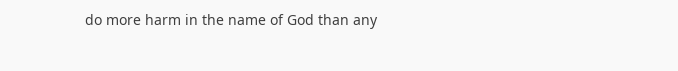do more harm in the name of God than any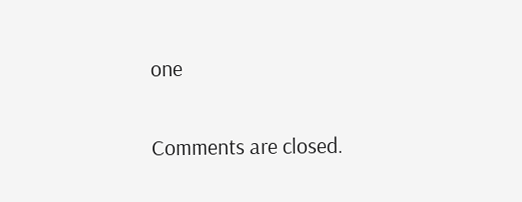one

Comments are closed.